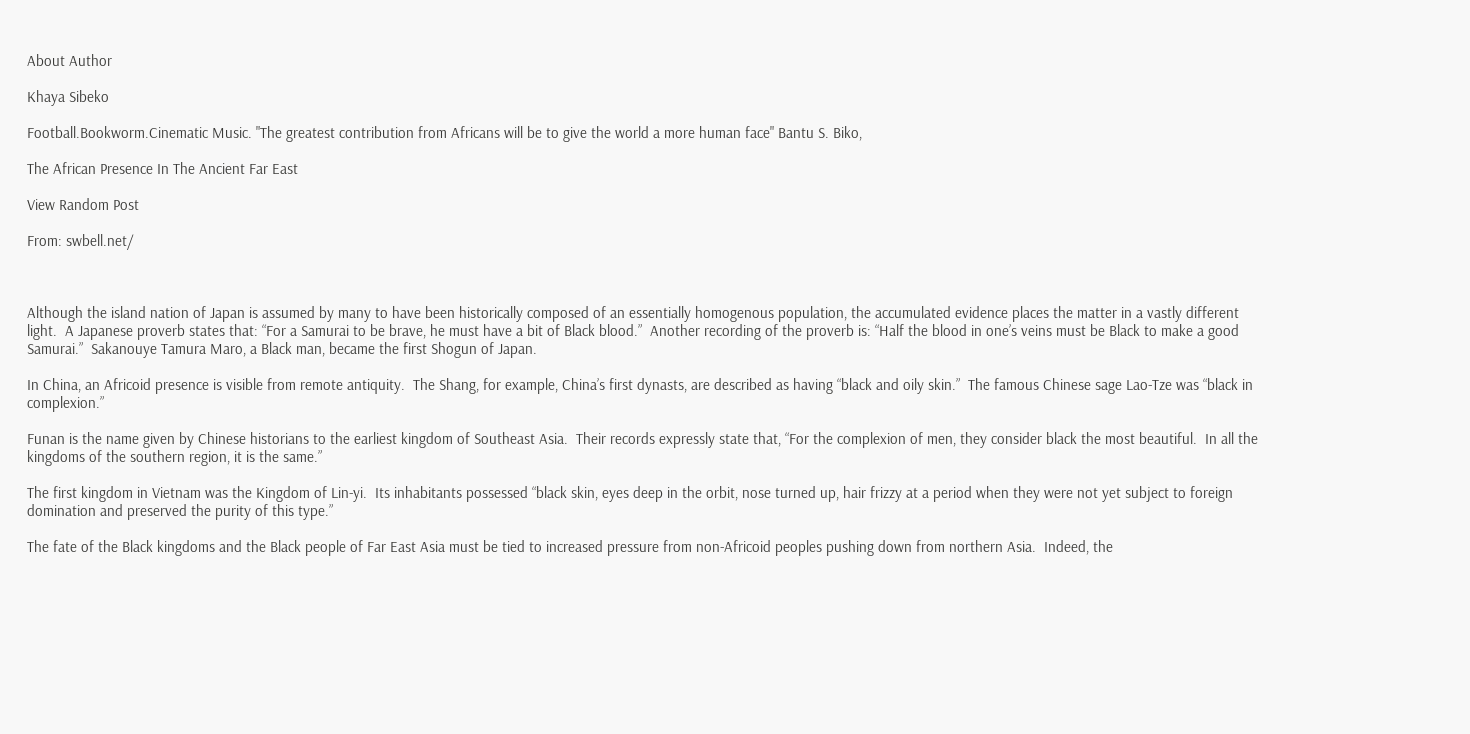About Author

Khaya Sibeko

Football.Bookworm.Cinematic Music. "The greatest contribution from Africans will be to give the world a more human face" Bantu S. Biko,

The African Presence In The Ancient Far East

View Random Post

From: swbell.net/



Although the island nation of Japan is assumed by many to have been historically composed of an essentially homogenous population, the accumulated evidence places the matter in a vastly different light.  A Japanese proverb states that: “For a Samurai to be brave, he must have a bit of Black blood.”  Another recording of the proverb is: “Half the blood in one’s veins must be Black to make a good Samurai.”  Sakanouye Tamura Maro, a Black man, became the first Shogun of Japan.

In China, an Africoid presence is visible from remote antiquity.  The Shang, for example, China’s first dynasts, are described as having “black and oily skin.”  The famous Chinese sage Lao-Tze was “black in complexion.”

Funan is the name given by Chinese historians to the earliest kingdom of Southeast Asia.  Their records expressly state that, “For the complexion of men, they consider black the most beautiful.  In all the kingdoms of the southern region, it is the same.”

The first kingdom in Vietnam was the Kingdom of Lin-yi.  Its inhabitants possessed “black skin, eyes deep in the orbit, nose turned up, hair frizzy at a period when they were not yet subject to foreign domination and preserved the purity of this type.”

The fate of the Black kingdoms and the Black people of Far East Asia must be tied to increased pressure from non-Africoid peoples pushing down from northern Asia.  Indeed, the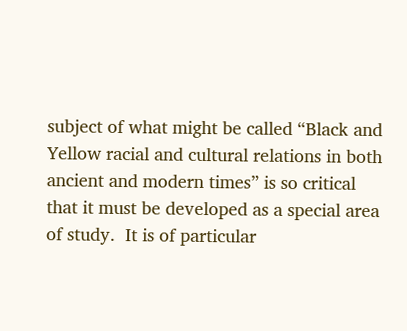subject of what might be called “Black and Yellow racial and cultural relations in both ancient and modern times” is so critical that it must be developed as a special area of study.  It is of particular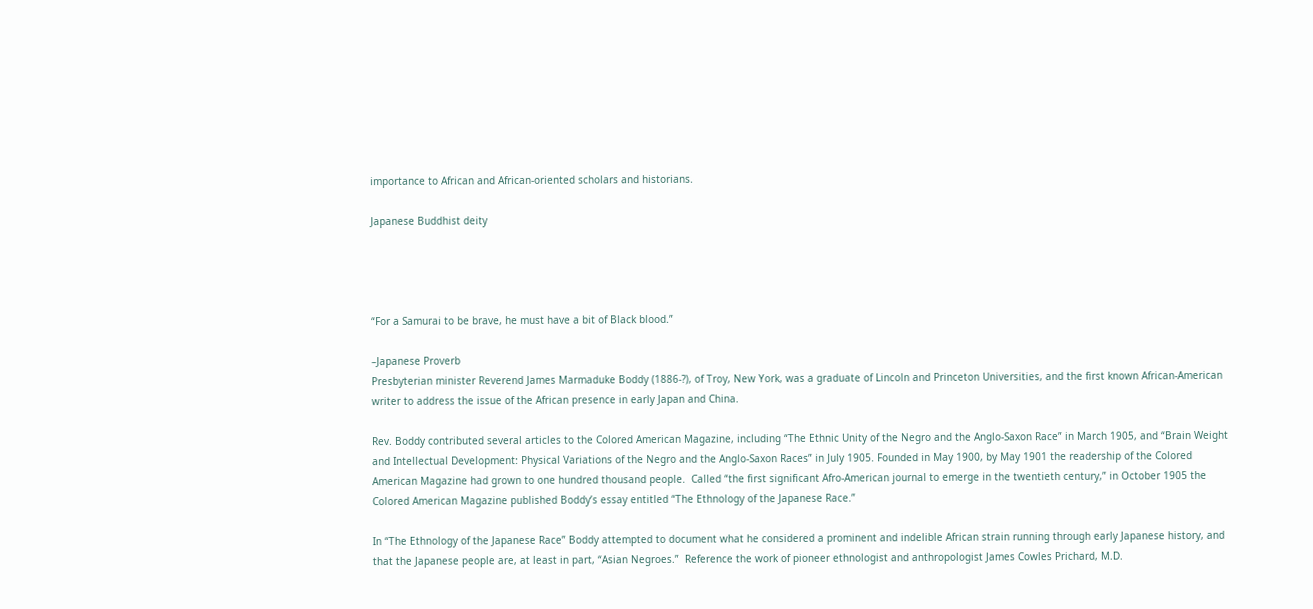importance to African and African-oriented scholars and historians.

Japanese Buddhist deity




“For a Samurai to be brave, he must have a bit of Black blood.”

–Japanese Proverb
Presbyterian minister Reverend James Marmaduke Boddy (1886-?), of Troy, New York, was a graduate of Lincoln and Princeton Universities, and the first known African-American writer to address the issue of the African presence in early Japan and China.

Rev. Boddy contributed several articles to the Colored American Magazine, including “The Ethnic Unity of the Negro and the Anglo-Saxon Race” in March 1905, and “Brain Weight and Intellectual Development: Physical Variations of the Negro and the Anglo-Saxon Races” in July 1905. Founded in May 1900, by May 1901 the readership of the Colored American Magazine had grown to one hundred thousand people.  Called “the first significant Afro-American journal to emerge in the twentieth century,” in October 1905 the Colored American Magazine published Boddy’s essay entitled “The Ethnology of the Japanese Race.”

In “The Ethnology of the Japanese Race” Boddy attempted to document what he considered a prominent and indelible African strain running through early Japanese history, and that the Japanese people are, at least in part, “Asian Negroes.”  Reference the work of pioneer ethnologist and anthropologist James Cowles Prichard, M.D.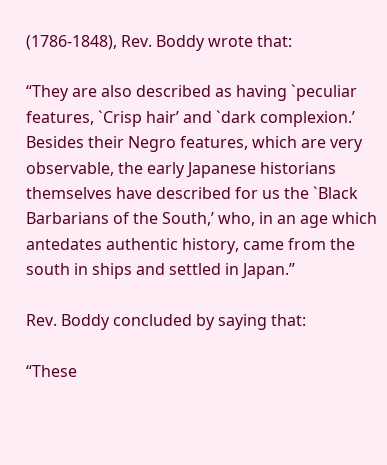(1786-1848), Rev. Boddy wrote that:

“They are also described as having `peculiar features, `Crisp hair’ and `dark complexion.’  Besides their Negro features, which are very observable, the early Japanese historians themselves have described for us the `Black Barbarians of the South,’ who, in an age which antedates authentic history, came from the south in ships and settled in Japan.”

Rev. Boddy concluded by saying that:

“These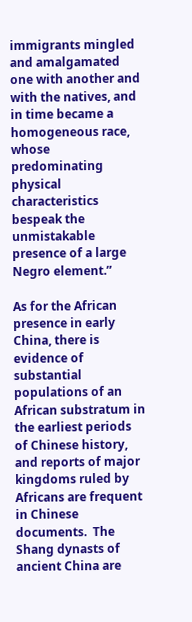immigrants mingled and amalgamated one with another and with the natives, and in time became a homogeneous race, whose predominating physical characteristics bespeak the unmistakable presence of a large Negro element.”

As for the African presence in early China, there is evidence of substantial populations of an African substratum in the earliest periods of Chinese history, and reports of major kingdoms ruled by Africans are frequent in Chinese documents.  The Shang dynasts of ancient China are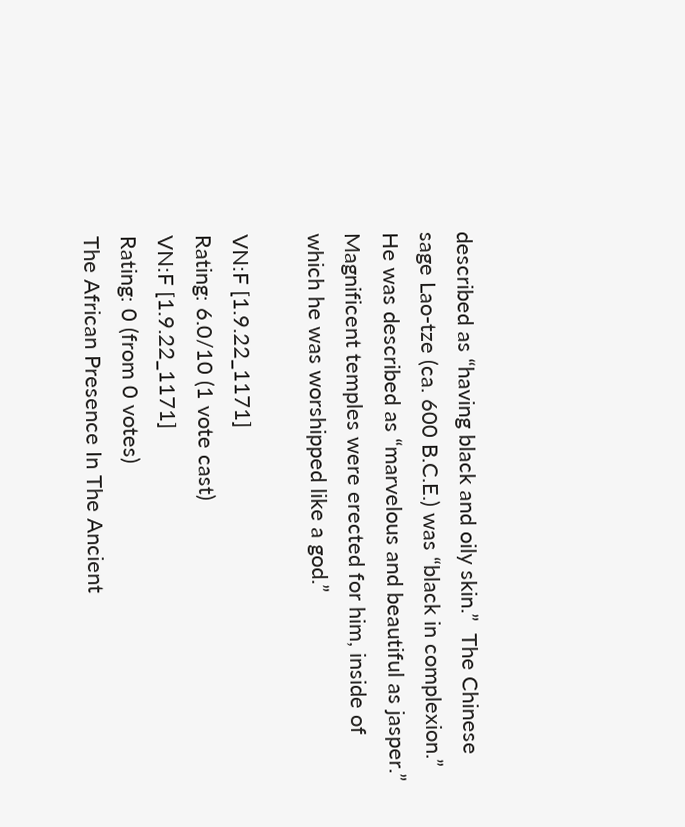described as “having black and oily skin.”  The Chinese sage Lao-tze (ca. 600 B.C.E.) was “black in complexion.”  He was described as “marvelous and beautiful as jasper.”  Magnificent temples were erected for him, inside of which he was worshipped like a god.”

VN:F [1.9.22_1171]
Rating: 6.0/10 (1 vote cast)
VN:F [1.9.22_1171]
Rating: 0 (from 0 votes)
The African Presence In The Ancient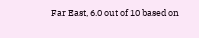Far East, 6.0 out of 10 based on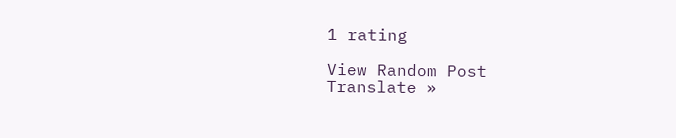1 rating

View Random Post
Translate »